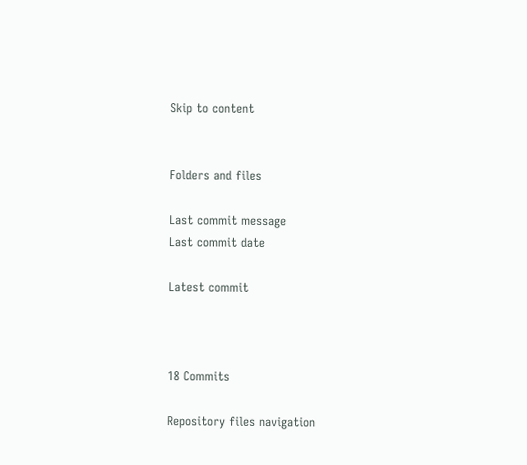Skip to content


Folders and files

Last commit message
Last commit date

Latest commit



18 Commits

Repository files navigation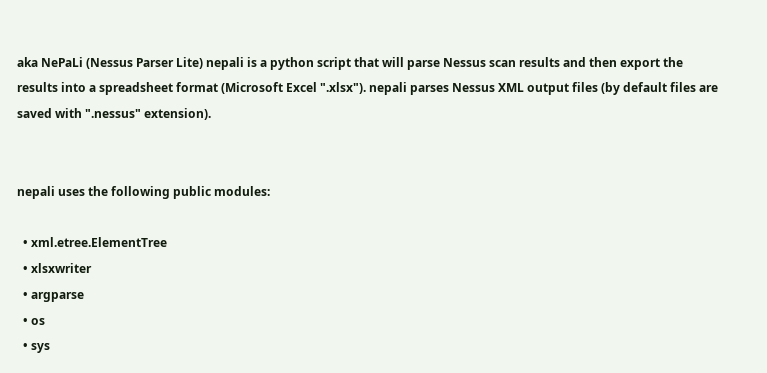aka NePaLi (Nessus Parser Lite) nepali is a python script that will parse Nessus scan results and then export the results into a spreadsheet format (Microsoft Excel ".xlsx"). nepali parses Nessus XML output files (by default files are saved with ".nessus" extension).


nepali uses the following public modules:

  • xml.etree.ElementTree
  • xlsxwriter
  • argparse
  • os
  • sys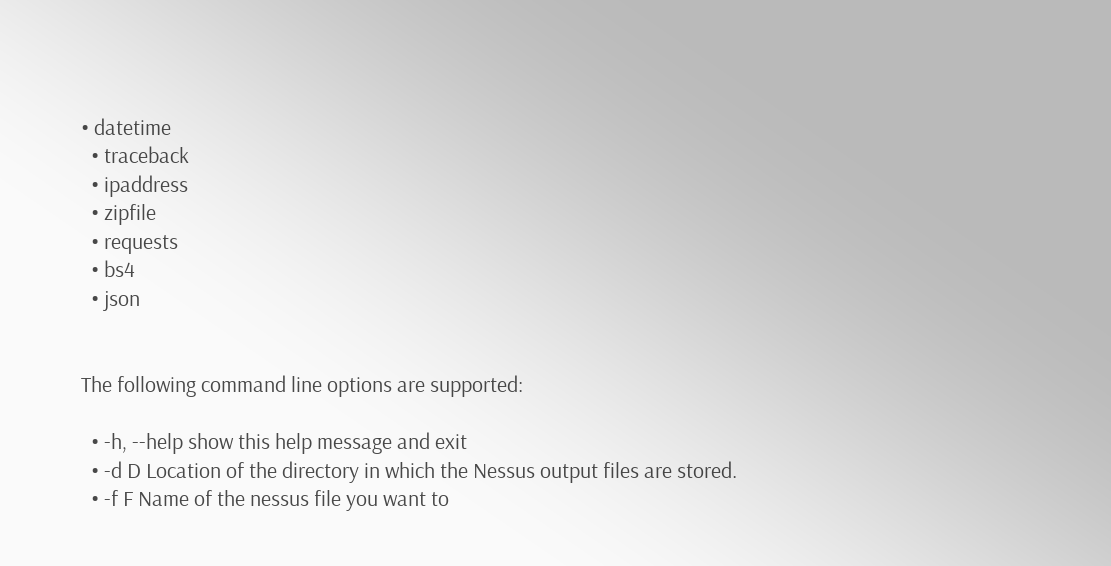• datetime
  • traceback
  • ipaddress
  • zipfile
  • requests
  • bs4
  • json


The following command line options are supported:

  • -h, --help show this help message and exit
  • -d D Location of the directory in which the Nessus output files are stored.
  • -f F Name of the nessus file you want to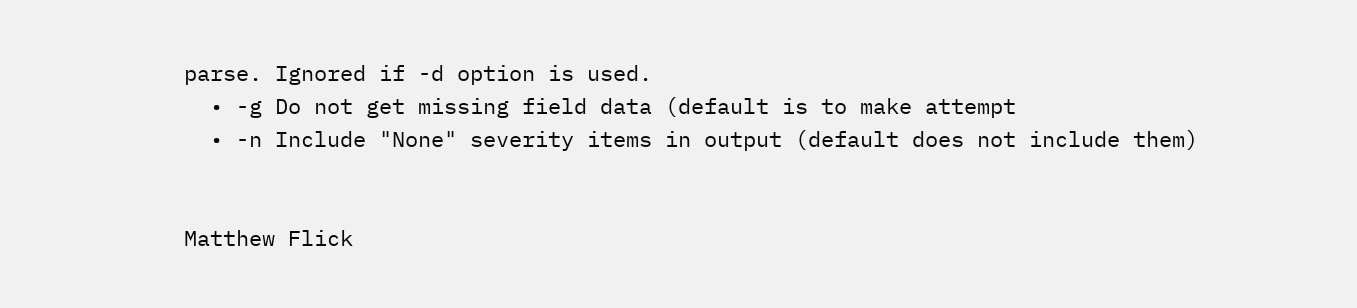parse. Ignored if -d option is used.
  • -g Do not get missing field data (default is to make attempt
  • -n Include "None" severity items in output (default does not include them)


Matthew Flick